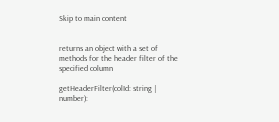Skip to main content


returns an object with a set of methods for the header filter of the specified column

getHeaderFilter(colId: string | number):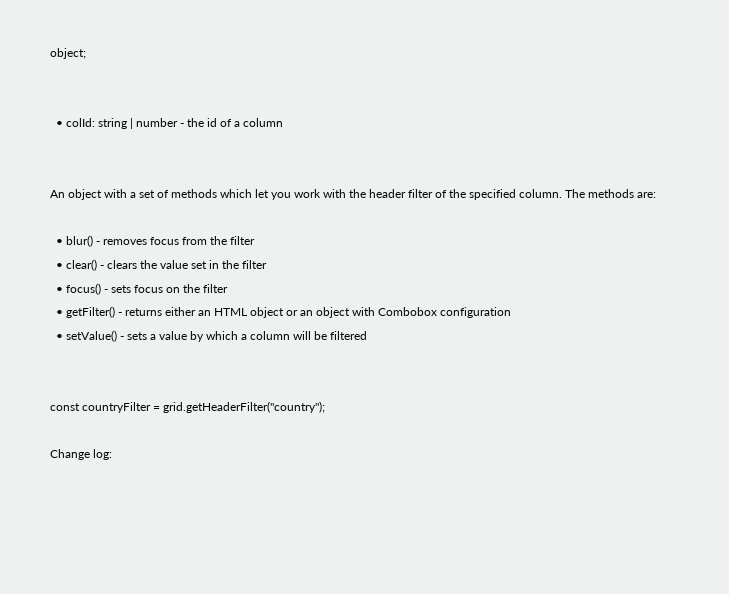object;


  • colId: string | number - the id of a column


An object with a set of methods which let you work with the header filter of the specified column. The methods are:

  • blur() - removes focus from the filter
  • clear() - clears the value set in the filter
  • focus() - sets focus on the filter
  • getFilter() - returns either an HTML object or an object with Combobox configuration
  • setValue() - sets a value by which a column will be filtered


const countryFilter = grid.getHeaderFilter("country");

Change log: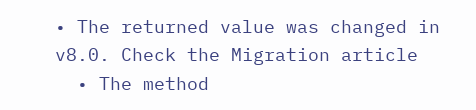• The returned value was changed in v8.0. Check the Migration article
  • The method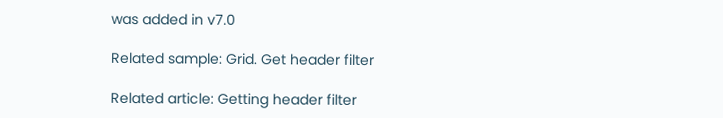was added in v7.0

Related sample: Grid. Get header filter

Related article: Getting header filter